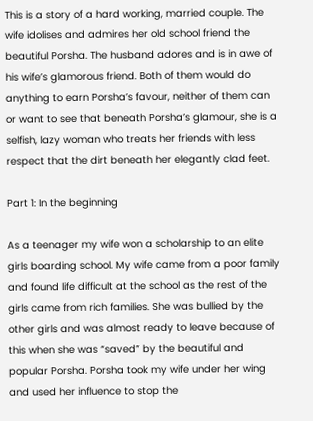This is a story of a hard working, married couple. The wife idolises and admires her old school friend the beautiful Porsha. The husband adores and is in awe of his wife’s glamorous friend. Both of them would do anything to earn Porsha’s favour, neither of them can or want to see that beneath Porsha’s glamour, she is a selfish, lazy woman who treats her friends with less respect that the dirt beneath her elegantly clad feet.

Part 1: In the beginning

As a teenager my wife won a scholarship to an elite girls boarding school. My wife came from a poor family and found life difficult at the school as the rest of the girls came from rich families. She was bullied by the other girls and was almost ready to leave because of this when she was “saved” by the beautiful and popular Porsha. Porsha took my wife under her wing and used her influence to stop the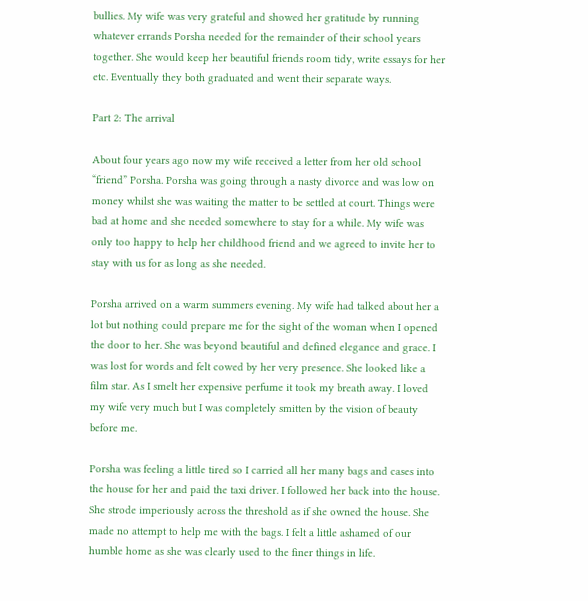bullies. My wife was very grateful and showed her gratitude by running whatever errands Porsha needed for the remainder of their school years together. She would keep her beautiful friends room tidy, write essays for her etc. Eventually they both graduated and went their separate ways.

Part 2: The arrival

About four years ago now my wife received a letter from her old school “friend” Porsha. Porsha was going through a nasty divorce and was low on money whilst she was waiting the matter to be settled at court. Things were bad at home and she needed somewhere to stay for a while. My wife was only too happy to help her childhood friend and we agreed to invite her to stay with us for as long as she needed.

Porsha arrived on a warm summers evening. My wife had talked about her a lot but nothing could prepare me for the sight of the woman when I opened the door to her. She was beyond beautiful and defined elegance and grace. I was lost for words and felt cowed by her very presence. She looked like a film star. As I smelt her expensive perfume it took my breath away. I loved my wife very much but I was completely smitten by the vision of beauty before me.

Porsha was feeling a little tired so I carried all her many bags and cases into the house for her and paid the taxi driver. I followed her back into the house. She strode imperiously across the threshold as if she owned the house. She made no attempt to help me with the bags. I felt a little ashamed of our humble home as she was clearly used to the finer things in life.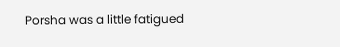Porsha was a little fatigued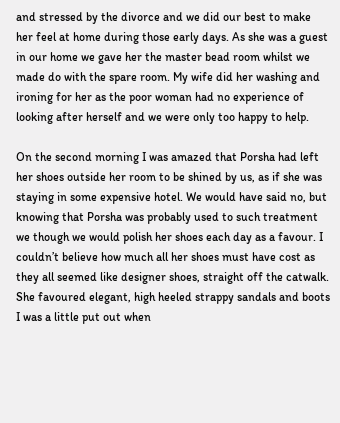and stressed by the divorce and we did our best to make her feel at home during those early days. As she was a guest in our home we gave her the master bead room whilst we made do with the spare room. My wife did her washing and ironing for her as the poor woman had no experience of looking after herself and we were only too happy to help.

On the second morning I was amazed that Porsha had left her shoes outside her room to be shined by us, as if she was staying in some expensive hotel. We would have said no, but knowing that Porsha was probably used to such treatment we though we would polish her shoes each day as a favour. I couldn’t believe how much all her shoes must have cost as they all seemed like designer shoes, straight off the catwalk. She favoured elegant, high heeled strappy sandals and boots I was a little put out when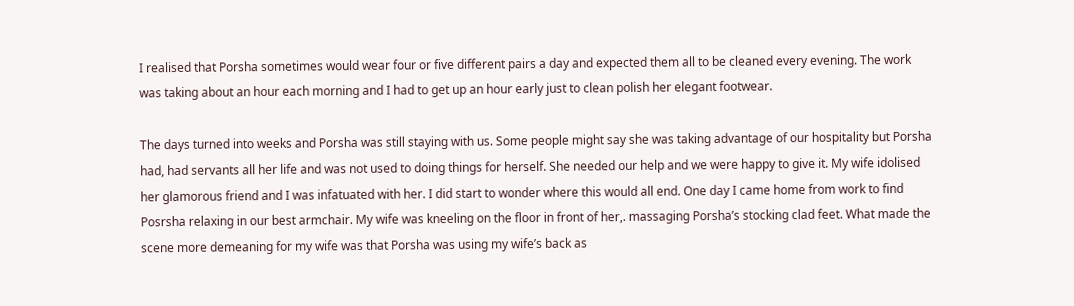I realised that Porsha sometimes would wear four or five different pairs a day and expected them all to be cleaned every evening. The work was taking about an hour each morning and I had to get up an hour early just to clean polish her elegant footwear.

The days turned into weeks and Porsha was still staying with us. Some people might say she was taking advantage of our hospitality but Porsha had, had servants all her life and was not used to doing things for herself. She needed our help and we were happy to give it. My wife idolised her glamorous friend and I was infatuated with her. I did start to wonder where this would all end. One day I came home from work to find Posrsha relaxing in our best armchair. My wife was kneeling on the floor in front of her,. massaging Porsha’s stocking clad feet. What made the scene more demeaning for my wife was that Porsha was using my wife’s back as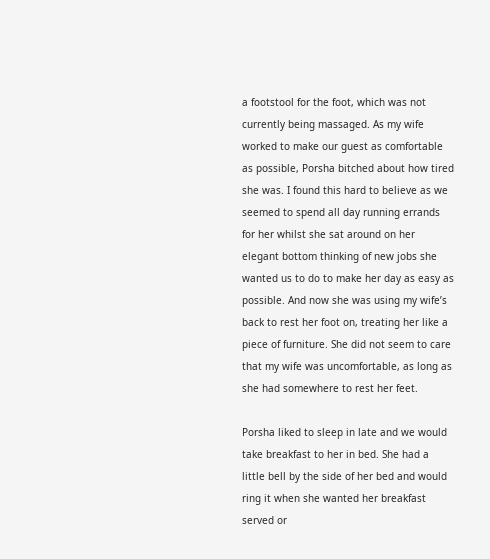a footstool for the foot, which was not currently being massaged. As my wife worked to make our guest as comfortable as possible, Porsha bitched about how tired she was. I found this hard to believe as we seemed to spend all day running errands for her whilst she sat around on her elegant bottom thinking of new jobs she wanted us to do to make her day as easy as possible. And now she was using my wife’s back to rest her foot on, treating her like a piece of furniture. She did not seem to care that my wife was uncomfortable, as long as she had somewhere to rest her feet.

Porsha liked to sleep in late and we would take breakfast to her in bed. She had a little bell by the side of her bed and would ring it when she wanted her breakfast served or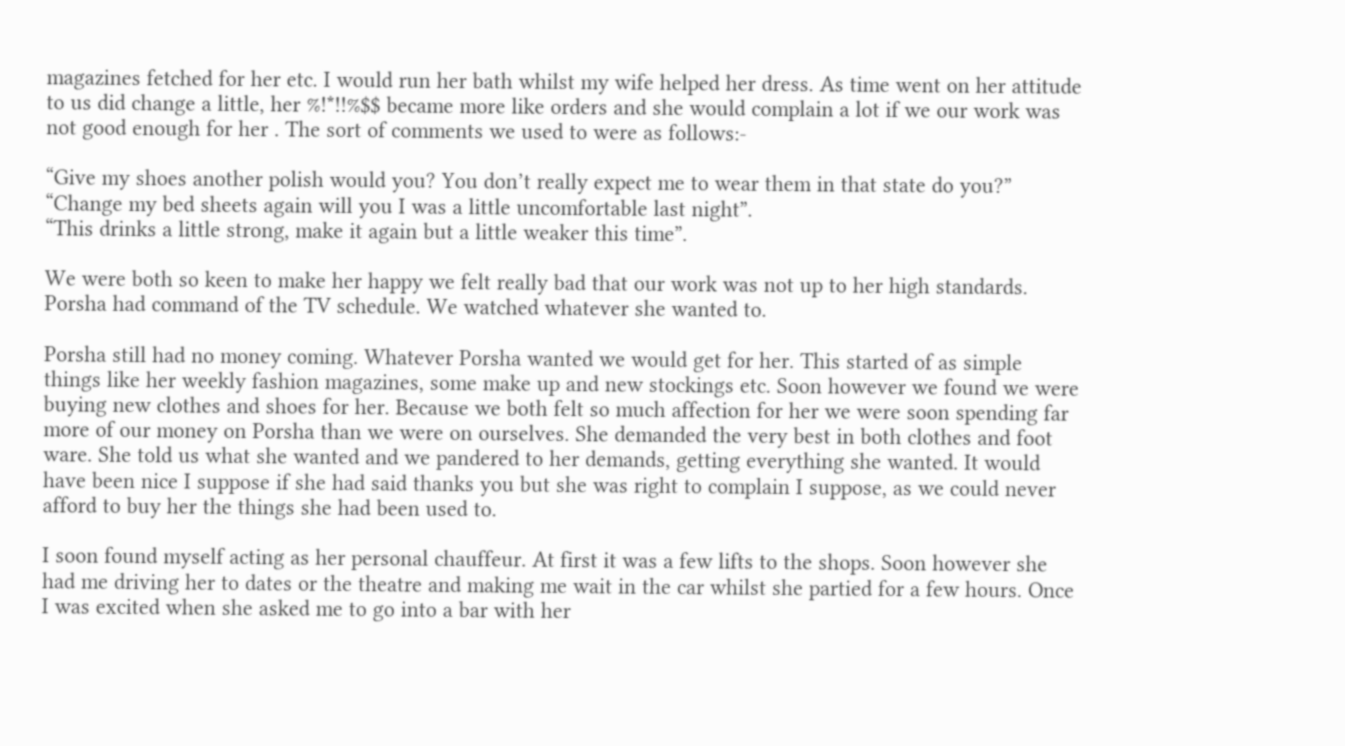magazines fetched for her etc. I would run her bath whilst my wife helped her dress. As time went on her attitude to us did change a little, her %!*!!%$$ became more like orders and she would complain a lot if we our work was not good enough for her . The sort of comments we used to were as follows:-

“Give my shoes another polish would you? You don’t really expect me to wear them in that state do you?”
“Change my bed sheets again will you I was a little uncomfortable last night”.
“This drinks a little strong, make it again but a little weaker this time”.

We were both so keen to make her happy we felt really bad that our work was not up to her high standards. Porsha had command of the TV schedule. We watched whatever she wanted to.

Porsha still had no money coming. Whatever Porsha wanted we would get for her. This started of as simple things like her weekly fashion magazines, some make up and new stockings etc. Soon however we found we were buying new clothes and shoes for her. Because we both felt so much affection for her we were soon spending far more of our money on Porsha than we were on ourselves. She demanded the very best in both clothes and foot ware. She told us what she wanted and we pandered to her demands, getting everything she wanted. It would have been nice I suppose if she had said thanks you but she was right to complain I suppose, as we could never afford to buy her the things she had been used to.

I soon found myself acting as her personal chauffeur. At first it was a few lifts to the shops. Soon however she had me driving her to dates or the theatre and making me wait in the car whilst she partied for a few hours. Once I was excited when she asked me to go into a bar with her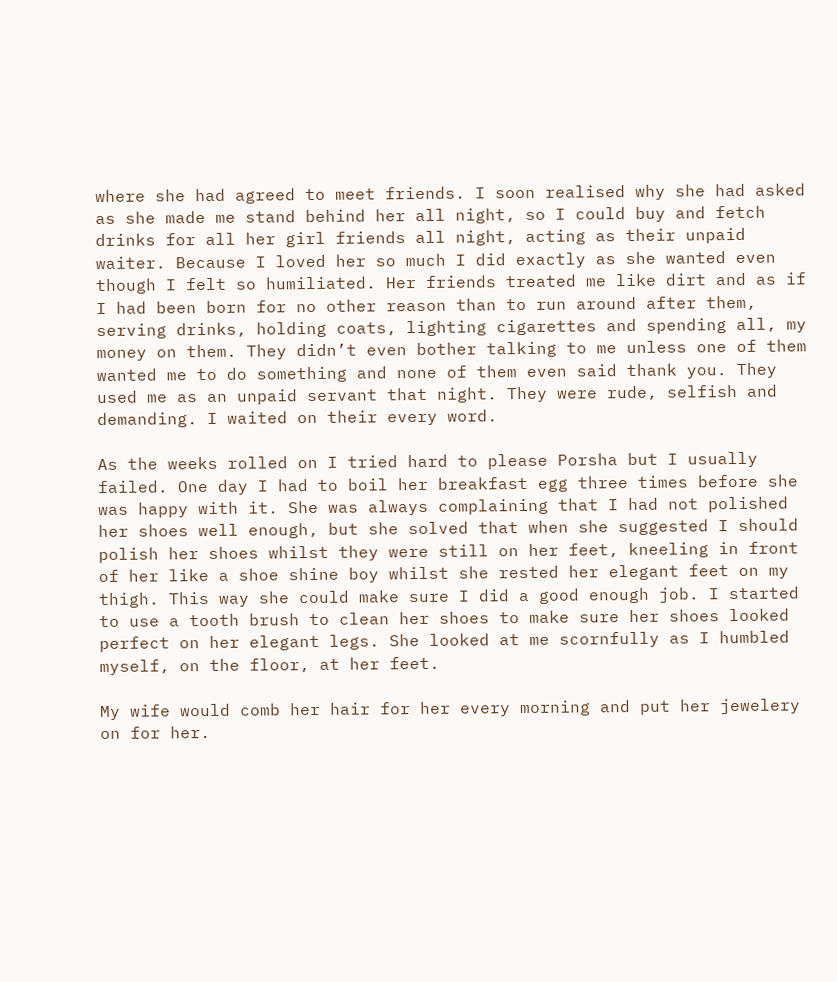where she had agreed to meet friends. I soon realised why she had asked as she made me stand behind her all night, so I could buy and fetch drinks for all her girl friends all night, acting as their unpaid waiter. Because I loved her so much I did exactly as she wanted even though I felt so humiliated. Her friends treated me like dirt and as if I had been born for no other reason than to run around after them, serving drinks, holding coats, lighting cigarettes and spending all, my money on them. They didn’t even bother talking to me unless one of them wanted me to do something and none of them even said thank you. They used me as an unpaid servant that night. They were rude, selfish and demanding. I waited on their every word.

As the weeks rolled on I tried hard to please Porsha but I usually failed. One day I had to boil her breakfast egg three times before she was happy with it. She was always complaining that I had not polished her shoes well enough, but she solved that when she suggested I should polish her shoes whilst they were still on her feet, kneeling in front of her like a shoe shine boy whilst she rested her elegant feet on my thigh. This way she could make sure I did a good enough job. I started to use a tooth brush to clean her shoes to make sure her shoes looked perfect on her elegant legs. She looked at me scornfully as I humbled myself, on the floor, at her feet.

My wife would comb her hair for her every morning and put her jewelery on for her.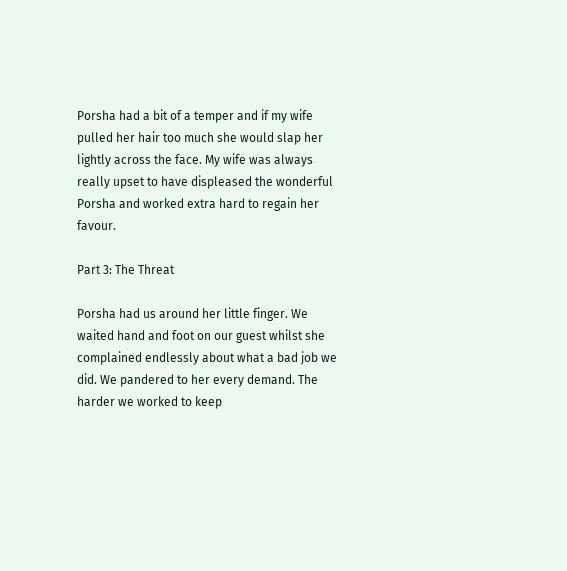Porsha had a bit of a temper and if my wife pulled her hair too much she would slap her lightly across the face. My wife was always really upset to have displeased the wonderful Porsha and worked extra hard to regain her favour.

Part 3: The Threat

Porsha had us around her little finger. We waited hand and foot on our guest whilst she complained endlessly about what a bad job we did. We pandered to her every demand. The harder we worked to keep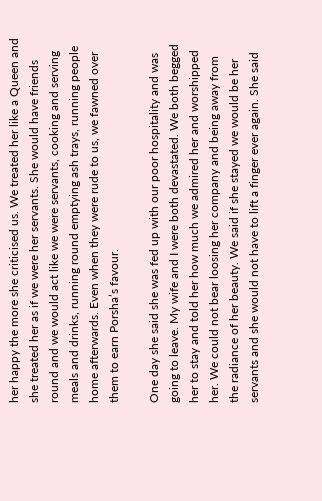her happy the more she criticised us. We treated her like a Queen and she treated her as if we were her servants. She would have friends round and we would act like we were servants, cooking and serving meals and drinks, running round emptying ash trays, running people home afterwards. Even when they were rude to us, we fawned over them to earn Porsha’s favour.

One day she said she was fed up with our poor hospitality and was going to leave. My wife and I were both devastated. We both begged her to stay and told her how much we admired her and worshipped her. We could not bear loosing her company and being away from the radiance of her beauty. We said if she stayed we would be her servants and she would not have to lift a finger ever again. She said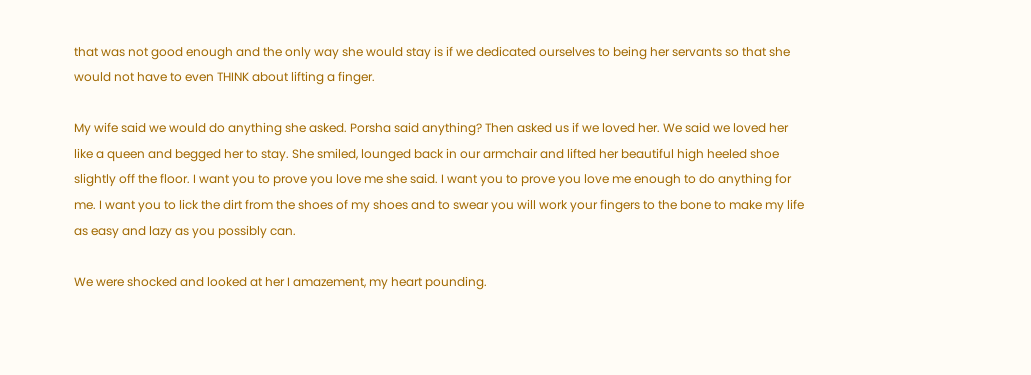that was not good enough and the only way she would stay is if we dedicated ourselves to being her servants so that she would not have to even THINK about lifting a finger.

My wife said we would do anything she asked. Porsha said anything? Then asked us if we loved her. We said we loved her like a queen and begged her to stay. She smiled, lounged back in our armchair and lifted her beautiful high heeled shoe slightly off the floor. I want you to prove you love me she said. I want you to prove you love me enough to do anything for me. I want you to lick the dirt from the shoes of my shoes and to swear you will work your fingers to the bone to make my life as easy and lazy as you possibly can.

We were shocked and looked at her I amazement, my heart pounding.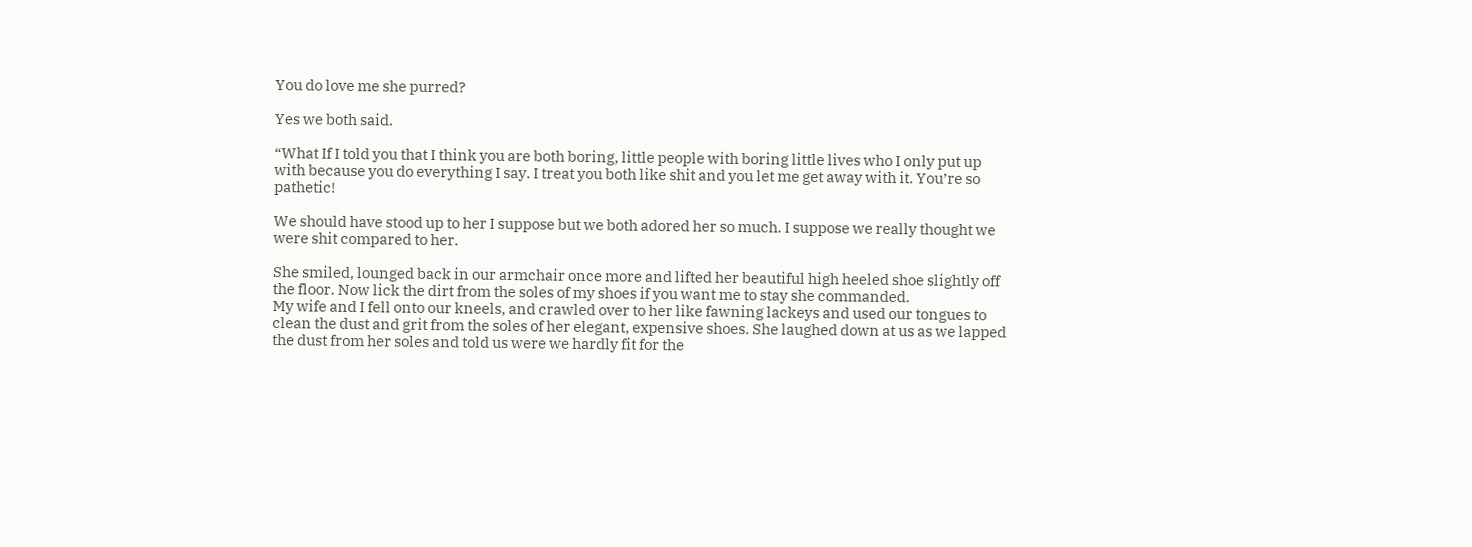You do love me she purred?

Yes we both said.

“What If I told you that I think you are both boring, little people with boring little lives who I only put up with because you do everything I say. I treat you both like shit and you let me get away with it. You’re so pathetic!

We should have stood up to her I suppose but we both adored her so much. I suppose we really thought we were shit compared to her.

She smiled, lounged back in our armchair once more and lifted her beautiful high heeled shoe slightly off the floor. Now lick the dirt from the soles of my shoes if you want me to stay she commanded.
My wife and I fell onto our kneels, and crawled over to her like fawning lackeys and used our tongues to clean the dust and grit from the soles of her elegant, expensive shoes. She laughed down at us as we lapped the dust from her soles and told us were we hardly fit for the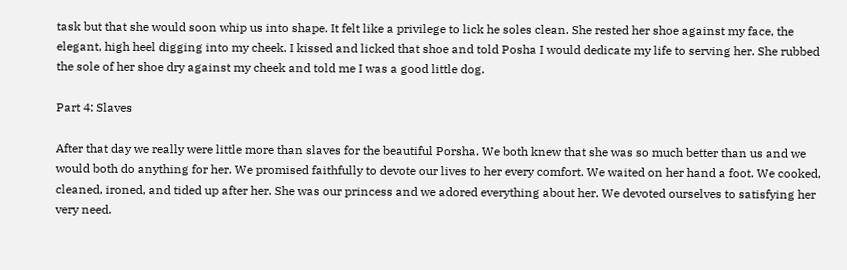task but that she would soon whip us into shape. It felt like a privilege to lick he soles clean. She rested her shoe against my face, the elegant, high heel digging into my cheek. I kissed and licked that shoe and told Posha I would dedicate my life to serving her. She rubbed the sole of her shoe dry against my cheek and told me I was a good little dog.

Part 4: Slaves

After that day we really were little more than slaves for the beautiful Porsha. We both knew that she was so much better than us and we would both do anything for her. We promised faithfully to devote our lives to her every comfort. We waited on her hand a foot. We cooked, cleaned, ironed, and tided up after her. She was our princess and we adored everything about her. We devoted ourselves to satisfying her very need.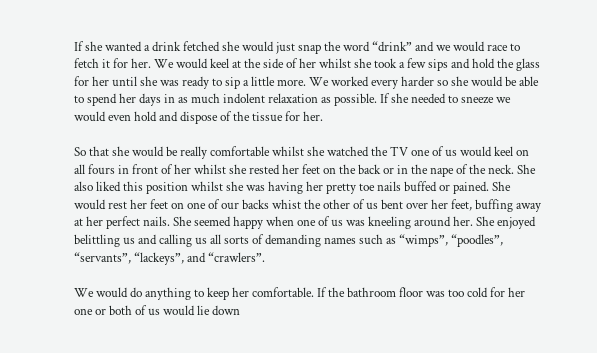If she wanted a drink fetched she would just snap the word “drink” and we would race to fetch it for her. We would keel at the side of her whilst she took a few sips and hold the glass for her until she was ready to sip a little more. We worked every harder so she would be able to spend her days in as much indolent relaxation as possible. If she needed to sneeze we would even hold and dispose of the tissue for her.

So that she would be really comfortable whilst she watched the TV one of us would keel on all fours in front of her whilst she rested her feet on the back or in the nape of the neck. She also liked this position whilst she was having her pretty toe nails buffed or pained. She would rest her feet on one of our backs whist the other of us bent over her feet, buffing away at her perfect nails. She seemed happy when one of us was kneeling around her. She enjoyed belittling us and calling us all sorts of demanding names such as “wimps”, “poodles”, “servants”, “lackeys”, and “crawlers”.

We would do anything to keep her comfortable. If the bathroom floor was too cold for her one or both of us would lie down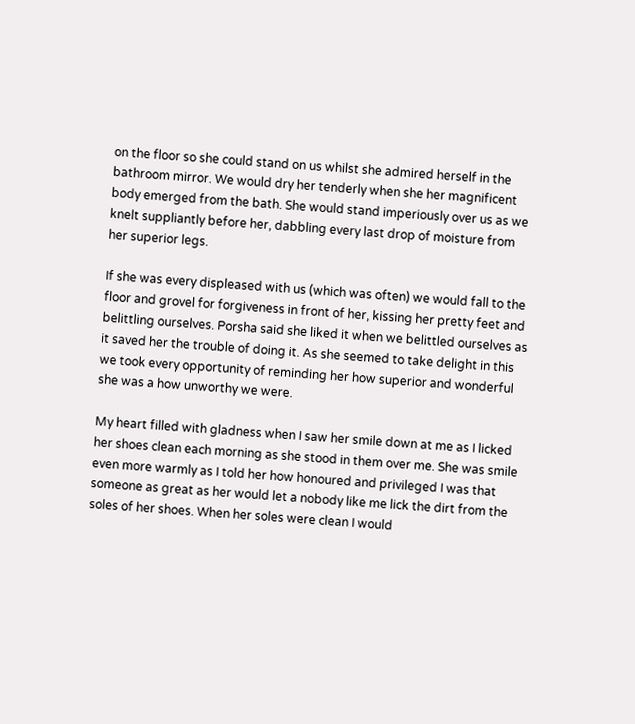on the floor so she could stand on us whilst she admired herself in the bathroom mirror. We would dry her tenderly when she her magnificent body emerged from the bath. She would stand imperiously over us as we knelt suppliantly before her, dabbling every last drop of moisture from her superior legs.

If she was every displeased with us (which was often) we would fall to the floor and grovel for forgiveness in front of her, kissing her pretty feet and belittling ourselves. Porsha said she liked it when we belittled ourselves as it saved her the trouble of doing it. As she seemed to take delight in this we took every opportunity of reminding her how superior and wonderful she was a how unworthy we were.

My heart filled with gladness when I saw her smile down at me as I licked her shoes clean each morning as she stood in them over me. She was smile even more warmly as I told her how honoured and privileged I was that someone as great as her would let a nobody like me lick the dirt from the soles of her shoes. When her soles were clean I would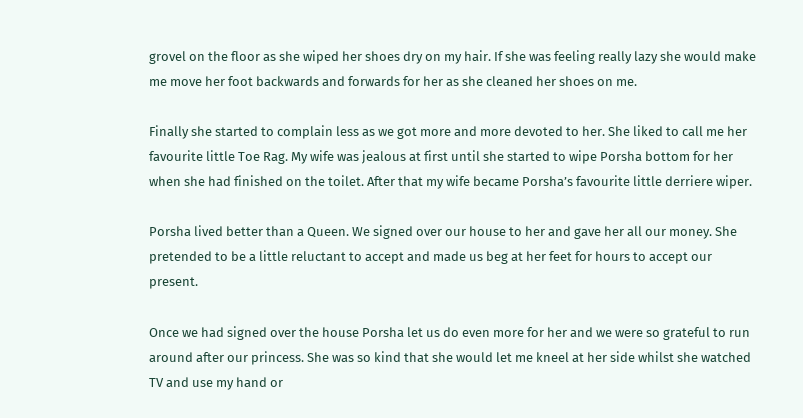grovel on the floor as she wiped her shoes dry on my hair. If she was feeling really lazy she would make me move her foot backwards and forwards for her as she cleaned her shoes on me.

Finally she started to complain less as we got more and more devoted to her. She liked to call me her favourite little Toe Rag. My wife was jealous at first until she started to wipe Porsha bottom for her when she had finished on the toilet. After that my wife became Porsha’s favourite little derriere wiper.

Porsha lived better than a Queen. We signed over our house to her and gave her all our money. She pretended to be a little reluctant to accept and made us beg at her feet for hours to accept our present.

Once we had signed over the house Porsha let us do even more for her and we were so grateful to run around after our princess. She was so kind that she would let me kneel at her side whilst she watched TV and use my hand or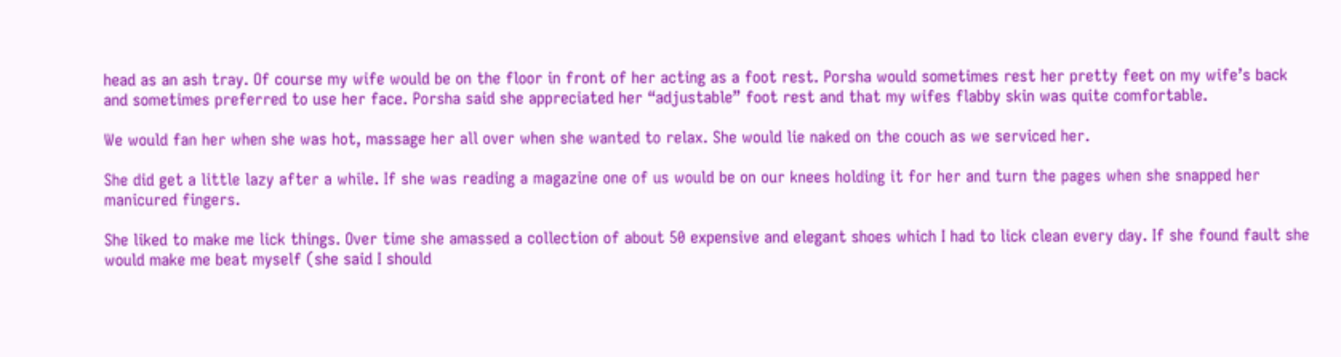head as an ash tray. Of course my wife would be on the floor in front of her acting as a foot rest. Porsha would sometimes rest her pretty feet on my wife’s back and sometimes preferred to use her face. Porsha said she appreciated her “adjustable” foot rest and that my wifes flabby skin was quite comfortable.

We would fan her when she was hot, massage her all over when she wanted to relax. She would lie naked on the couch as we serviced her.

She did get a little lazy after a while. If she was reading a magazine one of us would be on our knees holding it for her and turn the pages when she snapped her manicured fingers.

She liked to make me lick things. Over time she amassed a collection of about 50 expensive and elegant shoes which I had to lick clean every day. If she found fault she would make me beat myself (she said I should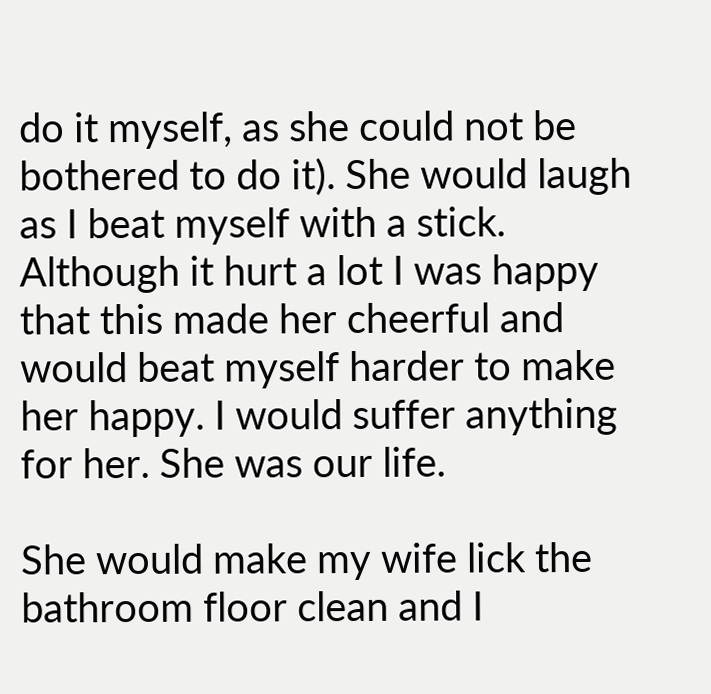do it myself, as she could not be bothered to do it). She would laugh as I beat myself with a stick. Although it hurt a lot I was happy that this made her cheerful and would beat myself harder to make her happy. I would suffer anything for her. She was our life.

She would make my wife lick the bathroom floor clean and I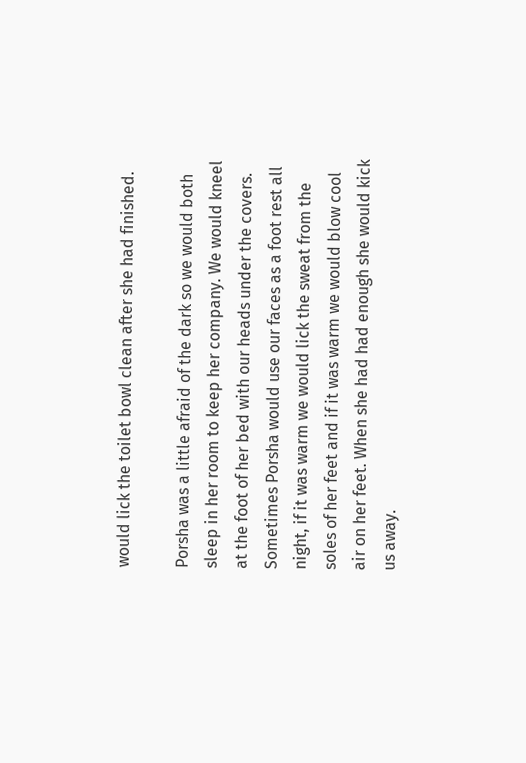would lick the toilet bowl clean after she had finished.

Porsha was a little afraid of the dark so we would both sleep in her room to keep her company. We would kneel at the foot of her bed with our heads under the covers. Sometimes Porsha would use our faces as a foot rest all night, if it was warm we would lick the sweat from the soles of her feet and if it was warm we would blow cool air on her feet. When she had had enough she would kick us away.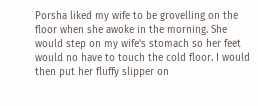Porsha liked my wife to be grovelling on the floor when she awoke in the morning. She would step on my wife’s stomach so her feet would no have to touch the cold floor. I would then put her fluffy slipper on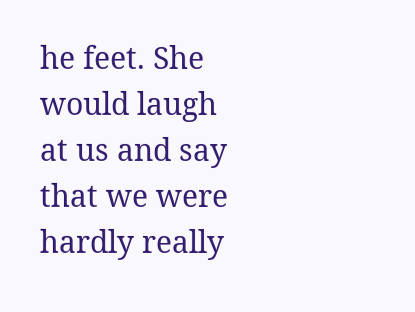he feet. She would laugh at us and say that we were hardly really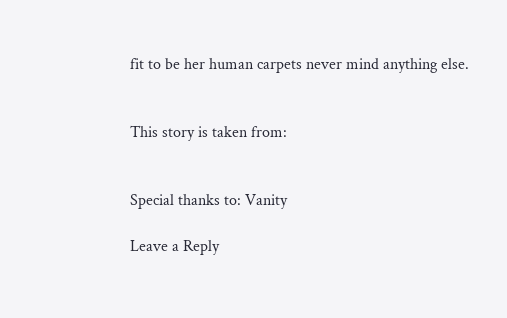fit to be her human carpets never mind anything else.


This story is taken from:


Special thanks to: Vanity

Leave a Reply